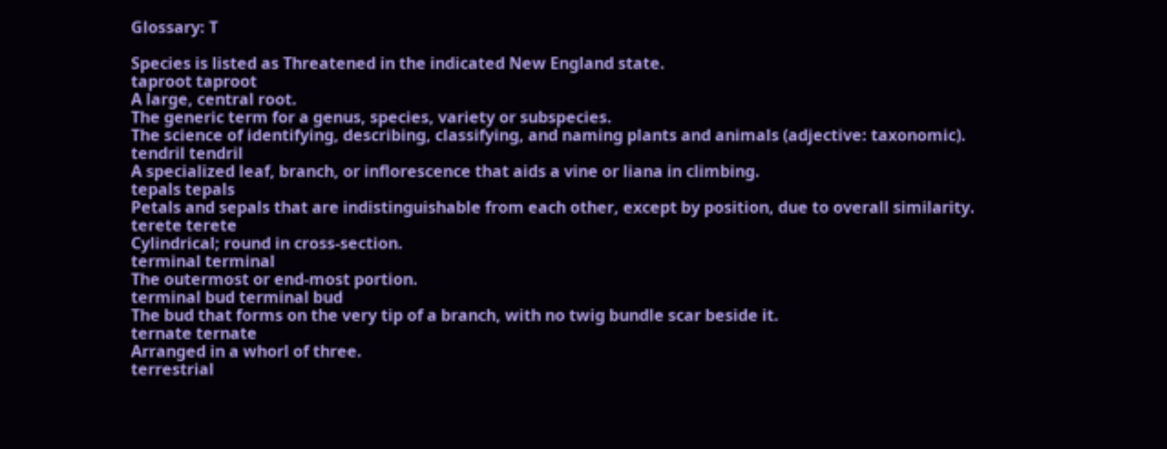Glossary: T

Species is listed as Threatened in the indicated New England state.
taproot taproot
A large, central root.
The generic term for a genus, species, variety or subspecies.
The science of identifying, describing, classifying, and naming plants and animals (adjective: taxonomic).
tendril tendril
A specialized leaf, branch, or inflorescence that aids a vine or liana in climbing.
tepals tepals
Petals and sepals that are indistinguishable from each other, except by position, due to overall similarity.
terete terete
Cylindrical; round in cross-section.
terminal terminal
The outermost or end-most portion.
terminal bud terminal bud
The bud that forms on the very tip of a branch, with no twig bundle scar beside it.
ternate ternate
Arranged in a whorl of three.
terrestrial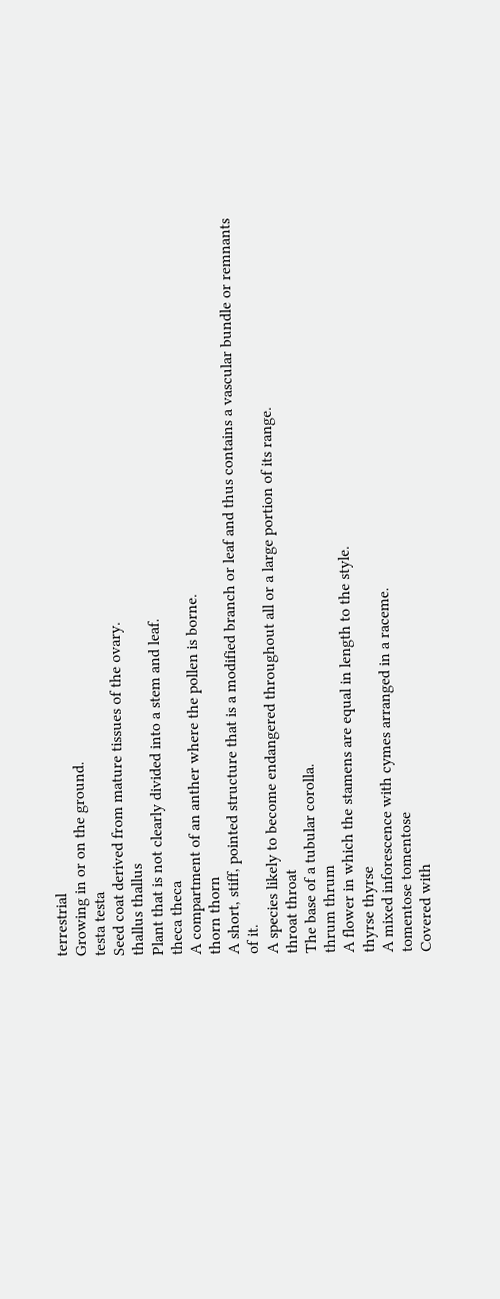terrestrial
Growing in or on the ground.
testa testa
Seed coat derived from mature tissues of the ovary.
thallus thallus
Plant that is not clearly divided into a stem and leaf.
theca theca
A compartment of an anther where the pollen is borne.
thorn thorn
A short, stiff, pointed structure that is a modified branch or leaf and thus contains a vascular bundle or remnants of it.
A species likely to become endangered throughout all or a large portion of its range.
throat throat
The base of a tubular corolla.
thrum thrum
A flower in which the stamens are equal in length to the style.
thyrse thyrse
A mixed inforescence with cymes arranged in a raceme.
tomentose tomentose
Covered with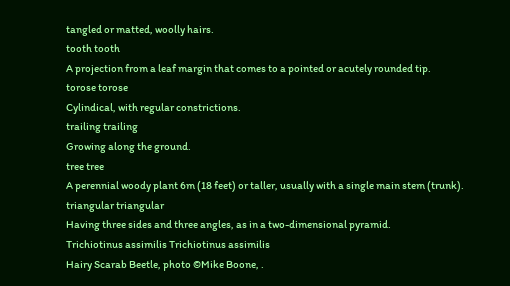tangled or matted, woolly hairs.
tooth tooth
A projection from a leaf margin that comes to a pointed or acutely rounded tip.
torose torose
Cylindical, with regular constrictions.
trailing trailing
Growing along the ground.
tree tree
A perennial woody plant 6m (18 feet) or taller, usually with a single main stem (trunk).
triangular triangular
Having three sides and three angles, as in a two-dimensional pyramid.
Trichiotinus assimilis Trichiotinus assimilis
Hairy Scarab Beetle, photo ©Mike Boone, .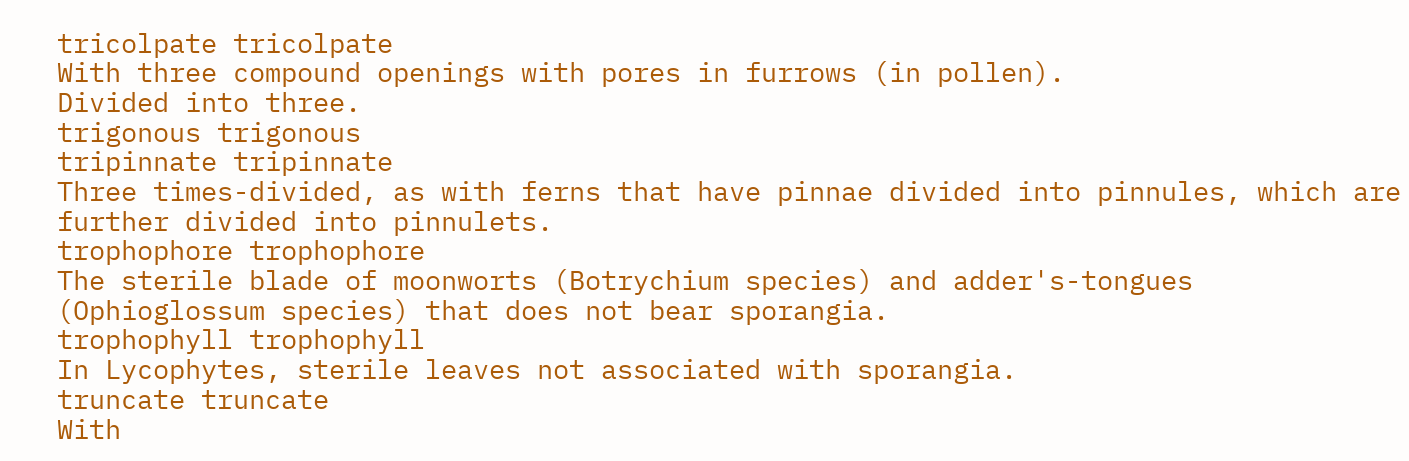tricolpate tricolpate
With three compound openings with pores in furrows (in pollen).
Divided into three.
trigonous trigonous
tripinnate tripinnate
Three times-divided, as with ferns that have pinnae divided into pinnules, which are further divided into pinnulets.
trophophore trophophore
The sterile blade of moonworts (Botrychium species) and adder's-tongues (Ophioglossum species) that does not bear sporangia.
trophophyll trophophyll
In Lycophytes, sterile leaves not associated with sporangia.
truncate truncate
With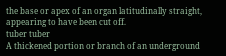the base or apex of an organ latitudinally straight, appearing to have been cut off.
tuber tuber
A thickened portion or branch of an underground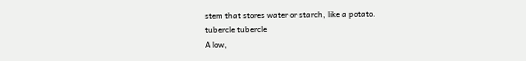stem that stores water or starch, like a potato.
tubercle tubercle
A low,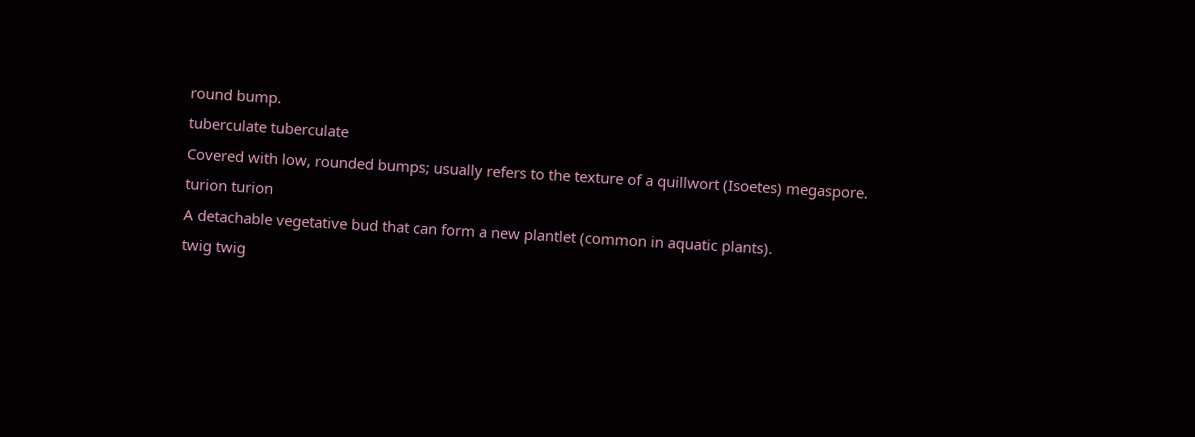round bump.
tuberculate tuberculate
Covered with low, rounded bumps; usually refers to the texture of a quillwort (Isoetes) megaspore.
turion turion
A detachable vegetative bud that can form a new plantlet (common in aquatic plants).
twig twig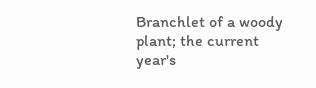Branchlet of a woody plant; the current year's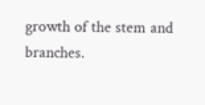growth of the stem and branches.